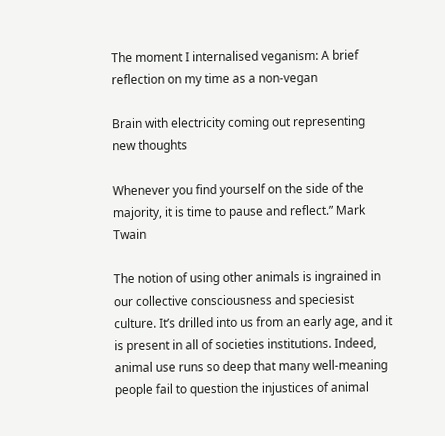The moment I internalised veganism: A brief reflection on my time as a non-vegan

Brain with electricity coming out representing new thoughts

Whenever you find yourself on the side of the majority, it is time to pause and reflect.” Mark Twain

The notion of using other animals is ingrained in our collective consciousness and speciesist culture. It’s drilled into us from an early age, and it is present in all of societies institutions. Indeed, animal use runs so deep that many well-meaning people fail to question the injustices of animal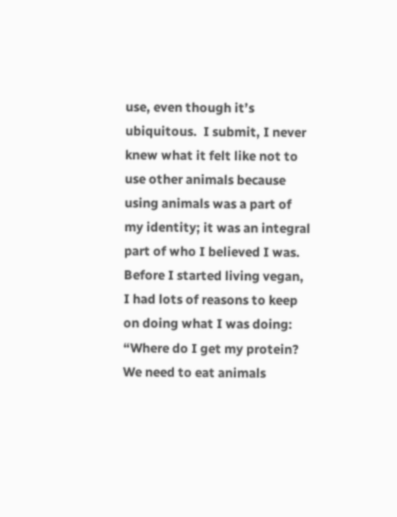use, even though it’s ubiquitous.  I submit, I never knew what it felt like not to use other animals because using animals was a part of my identity; it was an integral part of who I believed I was. Before I started living vegan, I had lots of reasons to keep on doing what I was doing: “Where do I get my protein? We need to eat animals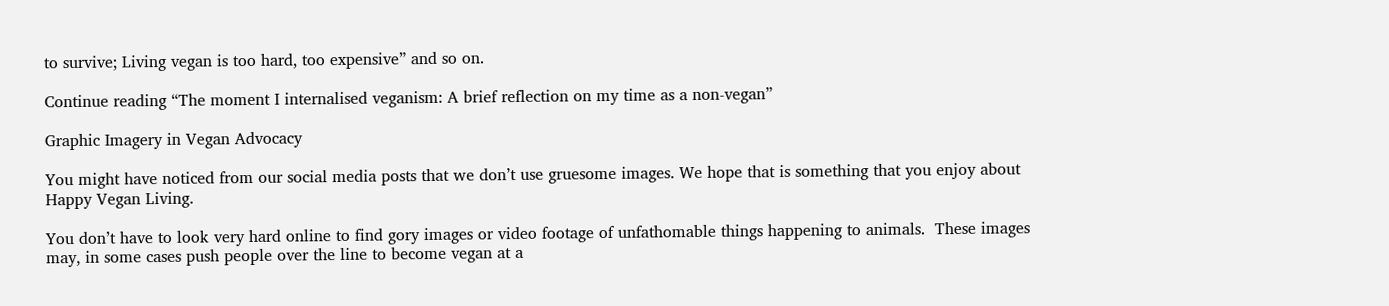to survive; Living vegan is too hard, too expensive” and so on.

Continue reading “The moment I internalised veganism: A brief reflection on my time as a non-vegan”

Graphic Imagery in Vegan Advocacy

You might have noticed from our social media posts that we don’t use gruesome images. We hope that is something that you enjoy about Happy Vegan Living.

You don’t have to look very hard online to find gory images or video footage of unfathomable things happening to animals.  These images may, in some cases push people over the line to become vegan at a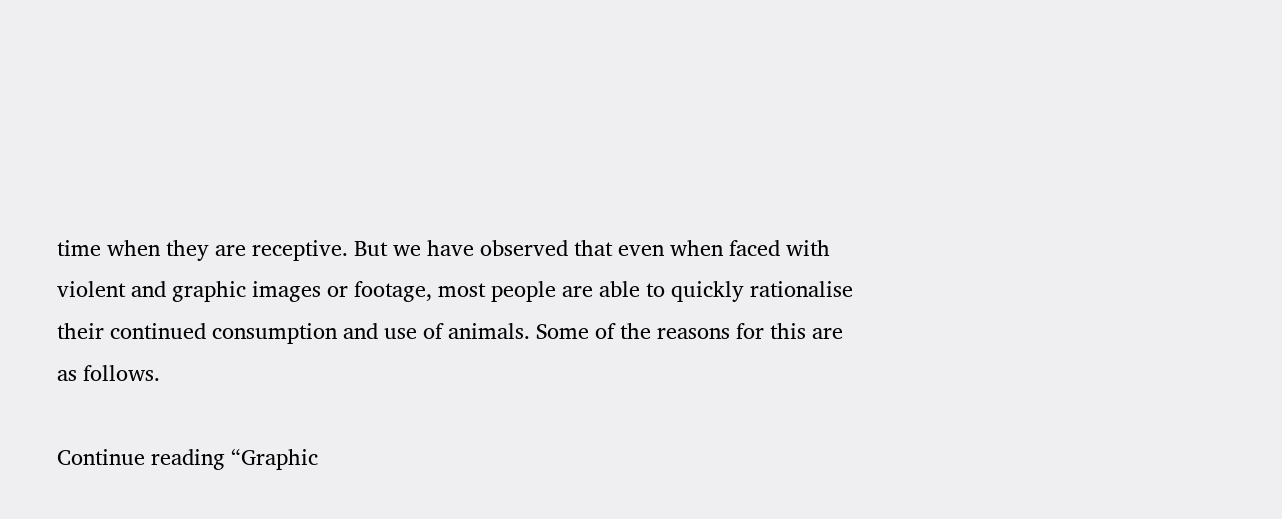time when they are receptive. But we have observed that even when faced with violent and graphic images or footage, most people are able to quickly rationalise their continued consumption and use of animals. Some of the reasons for this are as follows.

Continue reading “Graphic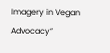Imagery in Vegan Advocacy”